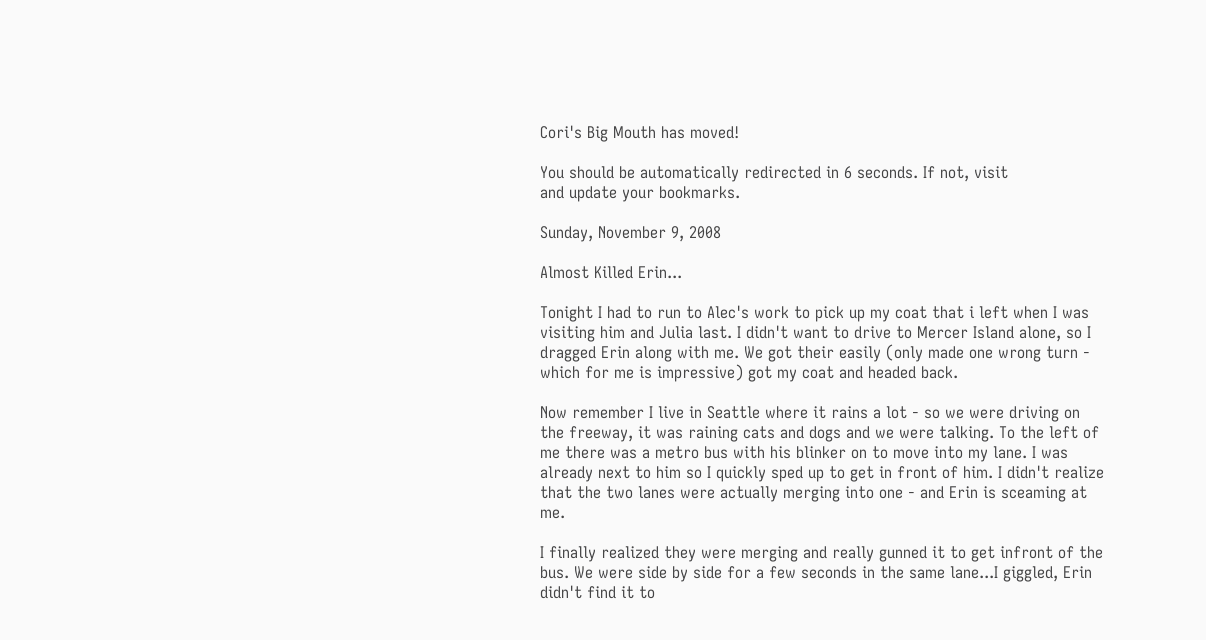Cori's Big Mouth has moved!

You should be automatically redirected in 6 seconds. If not, visit
and update your bookmarks.

Sunday, November 9, 2008

Almost Killed Erin...

Tonight I had to run to Alec's work to pick up my coat that i left when I was visiting him and Julia last. I didn't want to drive to Mercer Island alone, so I dragged Erin along with me. We got their easily (only made one wrong turn - which for me is impressive) got my coat and headed back.

Now remember I live in Seattle where it rains a lot - so we were driving on the freeway, it was raining cats and dogs and we were talking. To the left of me there was a metro bus with his blinker on to move into my lane. I was already next to him so I quickly sped up to get in front of him. I didn't realize that the two lanes were actually merging into one - and Erin is sceaming at me.

I finally realized they were merging and really gunned it to get infront of the bus. We were side by side for a few seconds in the same lane...I giggled, Erin didn't find it to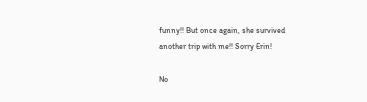funny!! But once again, she survived another trip with me!! Sorry Erin!

No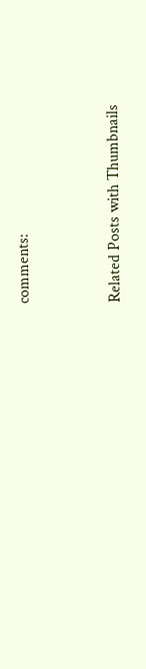comments:


Related Posts with Thumbnails